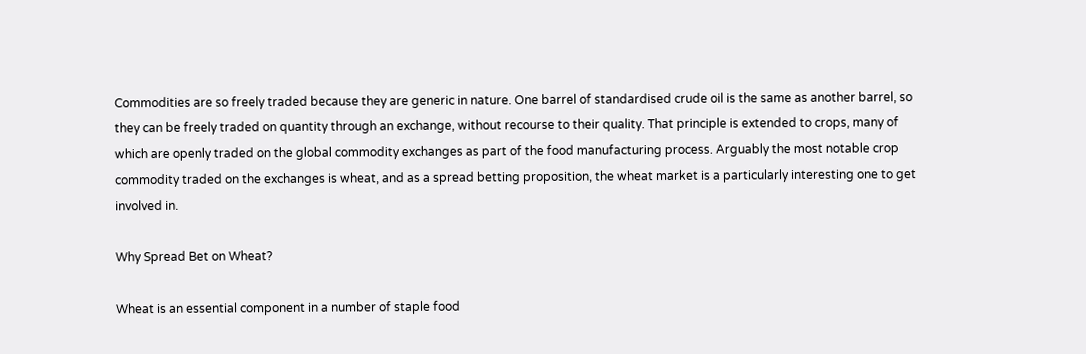Commodities are so freely traded because they are generic in nature. One barrel of standardised crude oil is the same as another barrel, so they can be freely traded on quantity through an exchange, without recourse to their quality. That principle is extended to crops, many of which are openly traded on the global commodity exchanges as part of the food manufacturing process. Arguably the most notable crop commodity traded on the exchanges is wheat, and as a spread betting proposition, the wheat market is a particularly interesting one to get involved in.

Why Spread Bet on Wheat?

Wheat is an essential component in a number of staple food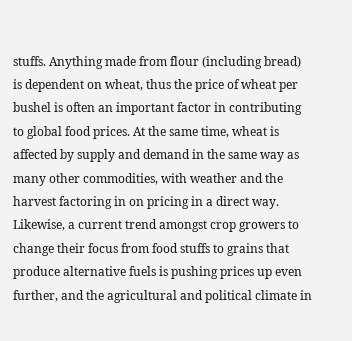stuffs. Anything made from flour (including bread) is dependent on wheat, thus the price of wheat per bushel is often an important factor in contributing to global food prices. At the same time, wheat is affected by supply and demand in the same way as many other commodities, with weather and the harvest factoring in on pricing in a direct way. Likewise, a current trend amongst crop growers to change their focus from food stuffs to grains that produce alternative fuels is pushing prices up even further, and the agricultural and political climate in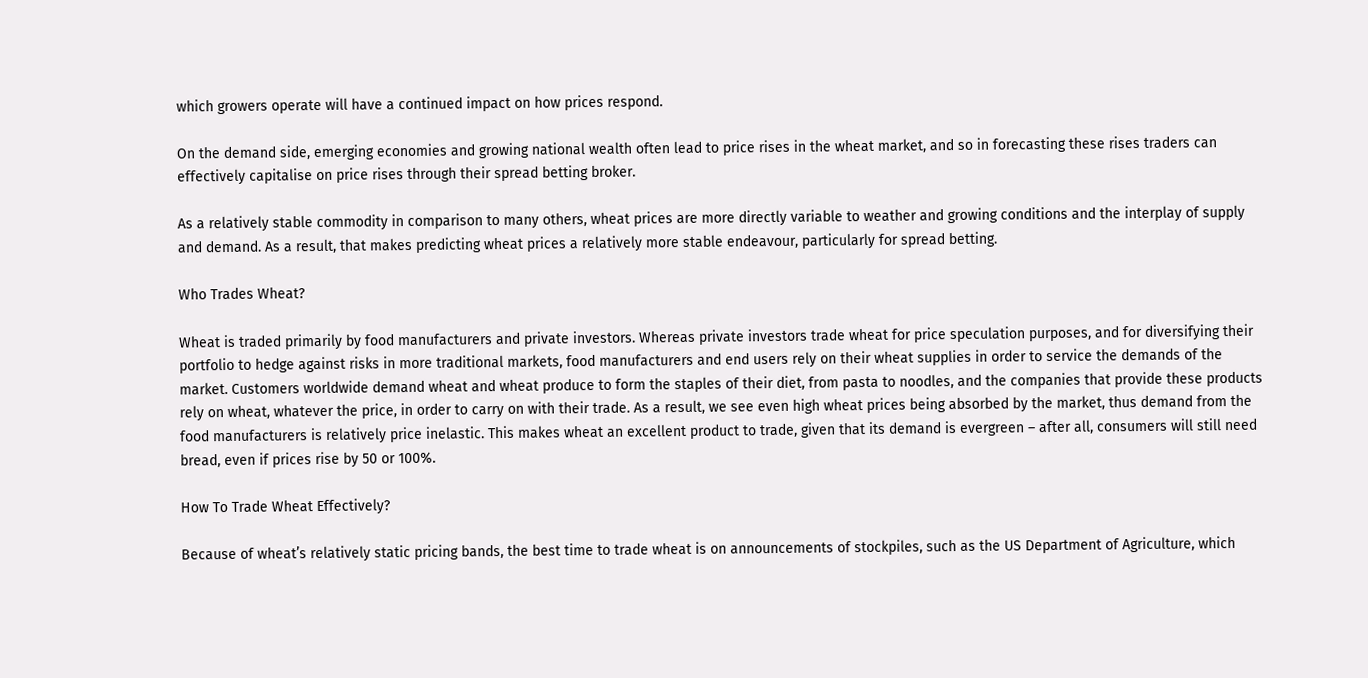which growers operate will have a continued impact on how prices respond.

On the demand side, emerging economies and growing national wealth often lead to price rises in the wheat market, and so in forecasting these rises traders can effectively capitalise on price rises through their spread betting broker.

As a relatively stable commodity in comparison to many others, wheat prices are more directly variable to weather and growing conditions and the interplay of supply and demand. As a result, that makes predicting wheat prices a relatively more stable endeavour, particularly for spread betting.

Who Trades Wheat?

Wheat is traded primarily by food manufacturers and private investors. Whereas private investors trade wheat for price speculation purposes, and for diversifying their portfolio to hedge against risks in more traditional markets, food manufacturers and end users rely on their wheat supplies in order to service the demands of the market. Customers worldwide demand wheat and wheat produce to form the staples of their diet, from pasta to noodles, and the companies that provide these products rely on wheat, whatever the price, in order to carry on with their trade. As a result, we see even high wheat prices being absorbed by the market, thus demand from the food manufacturers is relatively price inelastic. This makes wheat an excellent product to trade, given that its demand is evergreen – after all, consumers will still need bread, even if prices rise by 50 or 100%.

How To Trade Wheat Effectively?

Because of wheat’s relatively static pricing bands, the best time to trade wheat is on announcements of stockpiles, such as the US Department of Agriculture, which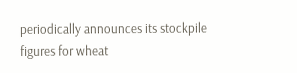periodically announces its stockpile figures for wheat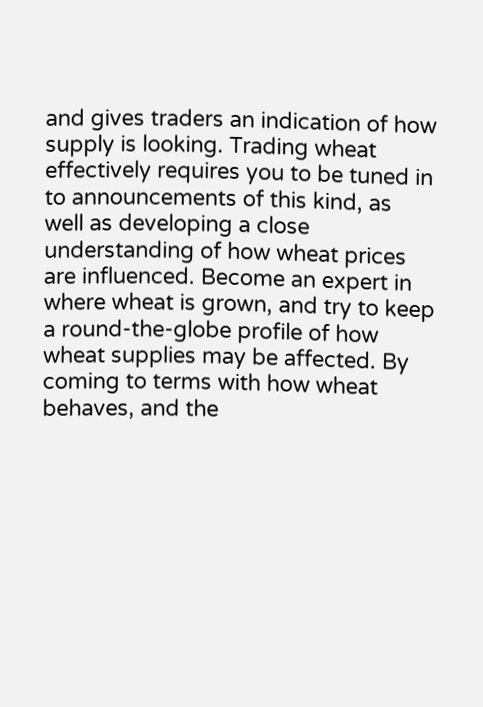and gives traders an indication of how supply is looking. Trading wheat effectively requires you to be tuned in to announcements of this kind, as well as developing a close understanding of how wheat prices are influenced. Become an expert in where wheat is grown, and try to keep a round-the-globe profile of how wheat supplies may be affected. By coming to terms with how wheat behaves, and the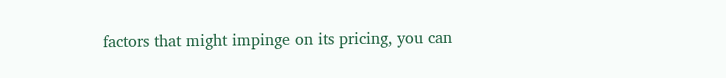factors that might impinge on its pricing, you can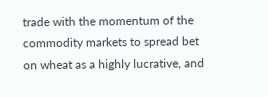trade with the momentum of the commodity markets to spread bet on wheat as a highly lucrative, and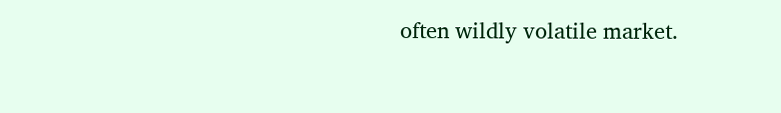often wildly volatile market.